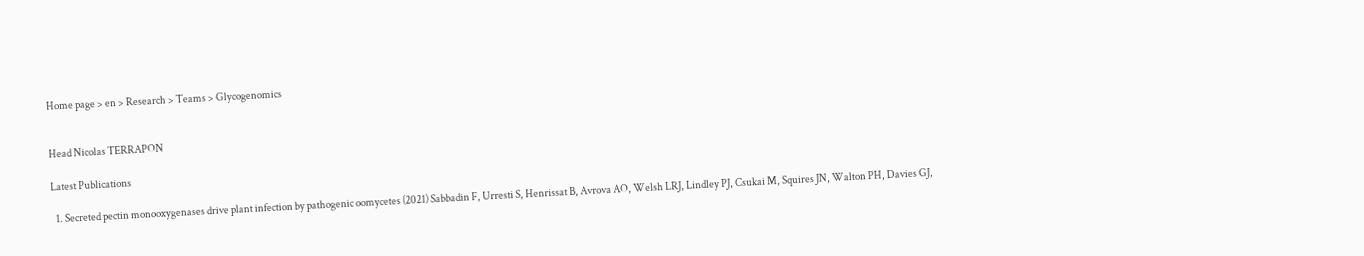Home page > en > Research > Teams > Glycogenomics


Head Nicolas TERRAPON

Latest Publications

  1. Secreted pectin monooxygenases drive plant infection by pathogenic oomycetes (2021) Sabbadin F, Urresti S, Henrissat B, Avrova AO, Welsh LRJ, Lindley PJ, Csukai M, Squires JN, Walton PH, Davies GJ,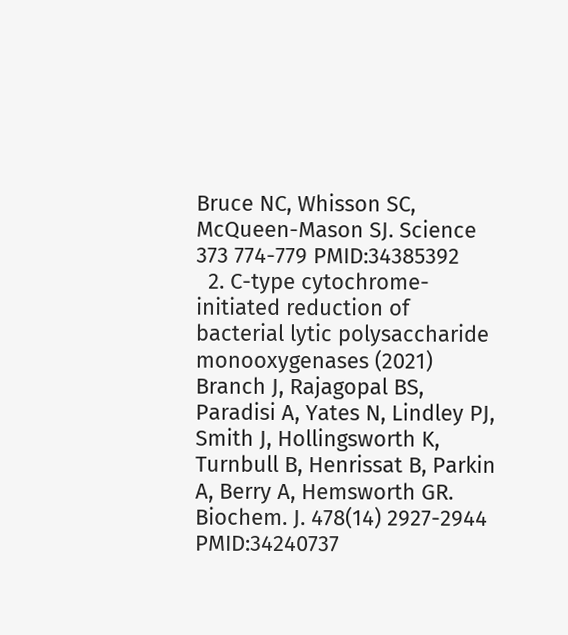Bruce NC, Whisson SC, McQueen-Mason SJ. Science 373 774-779 PMID:34385392
  2. C-type cytochrome-initiated reduction of bacterial lytic polysaccharide monooxygenases (2021) Branch J, Rajagopal BS, Paradisi A, Yates N, Lindley PJ, Smith J, Hollingsworth K, Turnbull B, Henrissat B, Parkin A, Berry A, Hemsworth GR. Biochem. J. 478(14) 2927-2944 PMID:34240737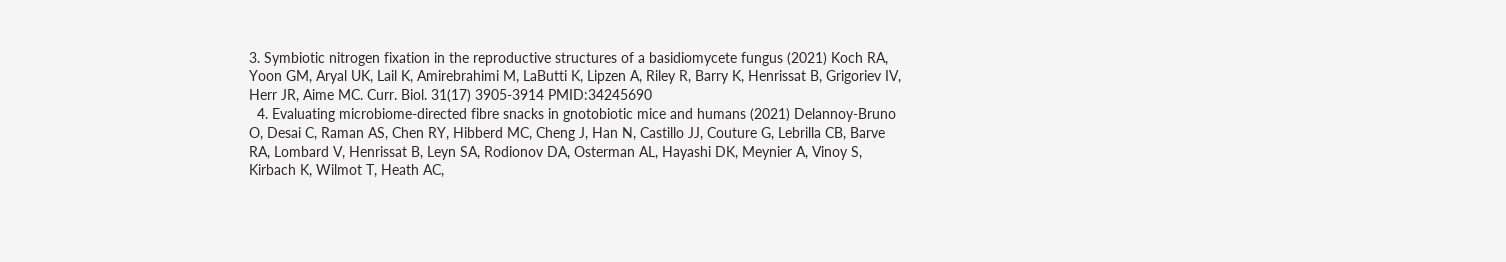3. Symbiotic nitrogen fixation in the reproductive structures of a basidiomycete fungus (2021) Koch RA, Yoon GM, Aryal UK, Lail K, Amirebrahimi M, LaButti K, Lipzen A, Riley R, Barry K, Henrissat B, Grigoriev IV, Herr JR, Aime MC. Curr. Biol. 31(17) 3905-3914 PMID:34245690
  4. Evaluating microbiome-directed fibre snacks in gnotobiotic mice and humans (2021) Delannoy-Bruno O, Desai C, Raman AS, Chen RY, Hibberd MC, Cheng J, Han N, Castillo JJ, Couture G, Lebrilla CB, Barve RA, Lombard V, Henrissat B, Leyn SA, Rodionov DA, Osterman AL, Hayashi DK, Meynier A, Vinoy S, Kirbach K, Wilmot T, Heath AC,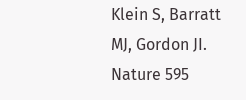Klein S, Barratt MJ, Gordon JI. Nature 595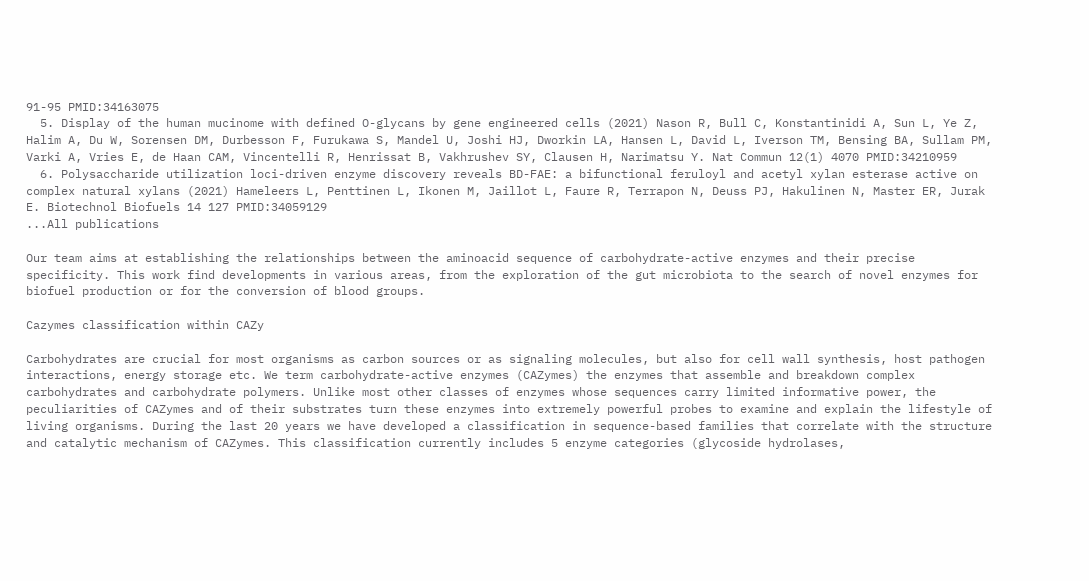91-95 PMID:34163075
  5. Display of the human mucinome with defined O-glycans by gene engineered cells (2021) Nason R, Bull C, Konstantinidi A, Sun L, Ye Z, Halim A, Du W, Sorensen DM, Durbesson F, Furukawa S, Mandel U, Joshi HJ, Dworkin LA, Hansen L, David L, Iverson TM, Bensing BA, Sullam PM, Varki A, Vries E, de Haan CAM, Vincentelli R, Henrissat B, Vakhrushev SY, Clausen H, Narimatsu Y. Nat Commun 12(1) 4070 PMID:34210959
  6. Polysaccharide utilization loci-driven enzyme discovery reveals BD-FAE: a bifunctional feruloyl and acetyl xylan esterase active on complex natural xylans (2021) Hameleers L, Penttinen L, Ikonen M, Jaillot L, Faure R, Terrapon N, Deuss PJ, Hakulinen N, Master ER, Jurak E. Biotechnol Biofuels 14 127 PMID:34059129
...All publications

Our team aims at establishing the relationships between the aminoacid sequence of carbohydrate-active enzymes and their precise specificity. This work find developments in various areas, from the exploration of the gut microbiota to the search of novel enzymes for biofuel production or for the conversion of blood groups.

Cazymes classification within CAZy

Carbohydrates are crucial for most organisms as carbon sources or as signaling molecules, but also for cell wall synthesis, host pathogen interactions, energy storage etc. We term carbohydrate-active enzymes (CAZymes) the enzymes that assemble and breakdown complex carbohydrates and carbohydrate polymers. Unlike most other classes of enzymes whose sequences carry limited informative power, the peculiarities of CAZymes and of their substrates turn these enzymes into extremely powerful probes to examine and explain the lifestyle of living organisms. During the last 20 years we have developed a classification in sequence-based families that correlate with the structure and catalytic mechanism of CAZymes. This classification currently includes 5 enzyme categories (glycoside hydrolases,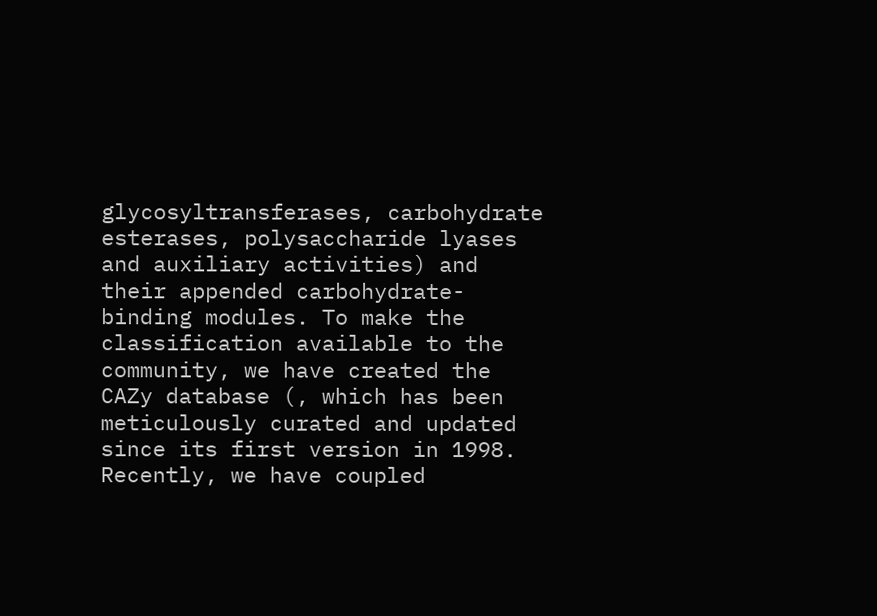glycosyltransferases, carbohydrate esterases, polysaccharide lyases and auxiliary activities) and their appended carbohydrate-binding modules. To make the classification available to the community, we have created the CAZy database (, which has been meticulously curated and updated since its first version in 1998. Recently, we have coupled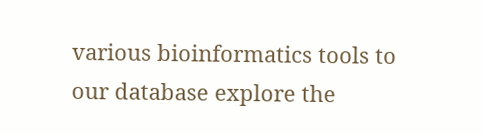various bioinformatics tools to our database explore the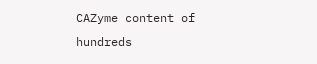CAZyme content of hundreds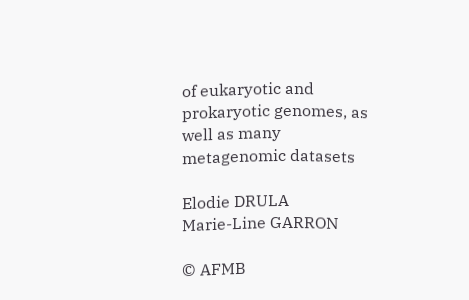of eukaryotic and prokaryotic genomes, as well as many metagenomic datasets

Elodie DRULA
Marie-Line GARRON

© AFMB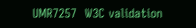UMR7257  W3C validation